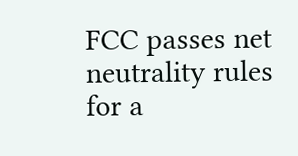FCC passes net neutrality rules for a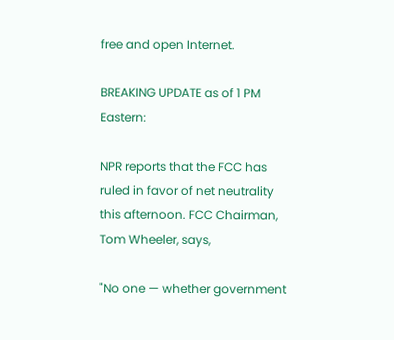free and open Internet.

BREAKING UPDATE as of 1 PM Eastern:

NPR reports that the FCC has ruled in favor of net neutrality this afternoon. FCC Chairman, Tom Wheeler, says,

"No one — whether government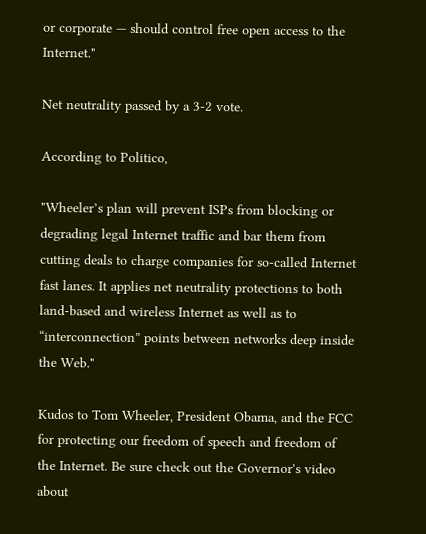or corporate — should control free open access to the Internet."

Net neutrality passed by a 3-2 vote.

According to Politico,

"Wheeler’s plan will prevent ISPs from blocking or degrading legal Internet traffic and bar them from cutting deals to charge companies for so-called Internet fast lanes. It applies net neutrality protections to both land-based and wireless Internet as well as to “interconnection” points between networks deep inside the Web."

Kudos to Tom Wheeler, President Obama, and the FCC for protecting our freedom of speech and freedom of the Internet. Be sure check out the Governor's video about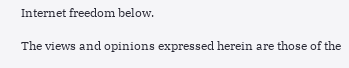Internet freedom below.

The views and opinions expressed herein are those of the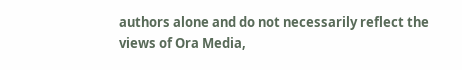authors alone and do not necessarily reflect the views of Ora Media,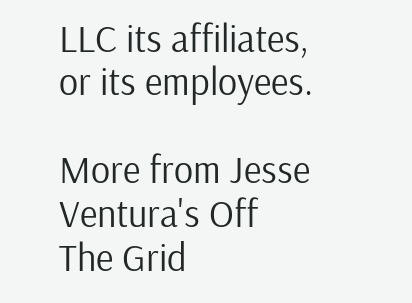LLC its affiliates, or its employees.

More from Jesse Ventura's Off The Grid